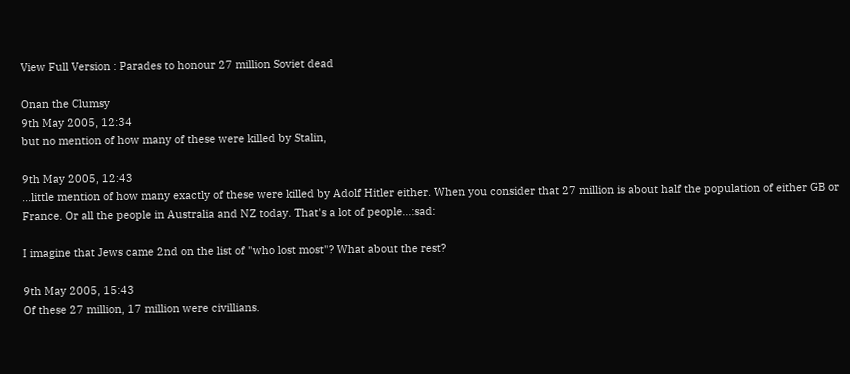View Full Version : Parades to honour 27 million Soviet dead

Onan the Clumsy
9th May 2005, 12:34
but no mention of how many of these were killed by Stalin,

9th May 2005, 12:43
...little mention of how many exactly of these were killed by Adolf Hitler either. When you consider that 27 million is about half the population of either GB or France. Or all the people in Australia and NZ today. That's a lot of people...:sad:

I imagine that Jews came 2nd on the list of "who lost most"? What about the rest?

9th May 2005, 15:43
Of these 27 million, 17 million were civillians.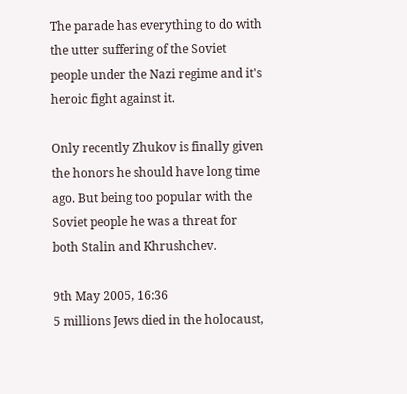The parade has everything to do with the utter suffering of the Soviet people under the Nazi regime and it's heroic fight against it.

Only recently Zhukov is finally given the honors he should have long time ago. But being too popular with the Soviet people he was a threat for both Stalin and Khrushchev.

9th May 2005, 16:36
5 millions Jews died in the holocaust,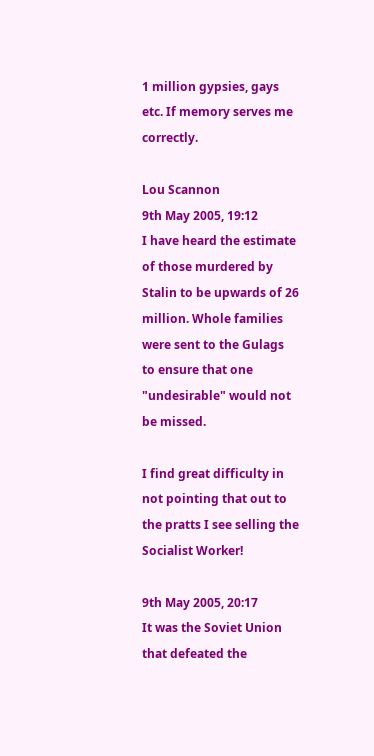1 million gypsies, gays etc. If memory serves me correctly.

Lou Scannon
9th May 2005, 19:12
I have heard the estimate of those murdered by Stalin to be upwards of 26 million. Whole families were sent to the Gulags to ensure that one "undesirable" would not be missed.

I find great difficulty in not pointing that out to the pratts I see selling the Socialist Worker!

9th May 2005, 20:17
It was the Soviet Union that defeated the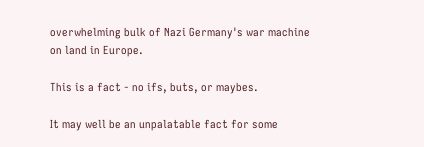overwhelming bulk of Nazi Germany's war machine on land in Europe.

This is a fact - no ifs, buts, or maybes.

It may well be an unpalatable fact for some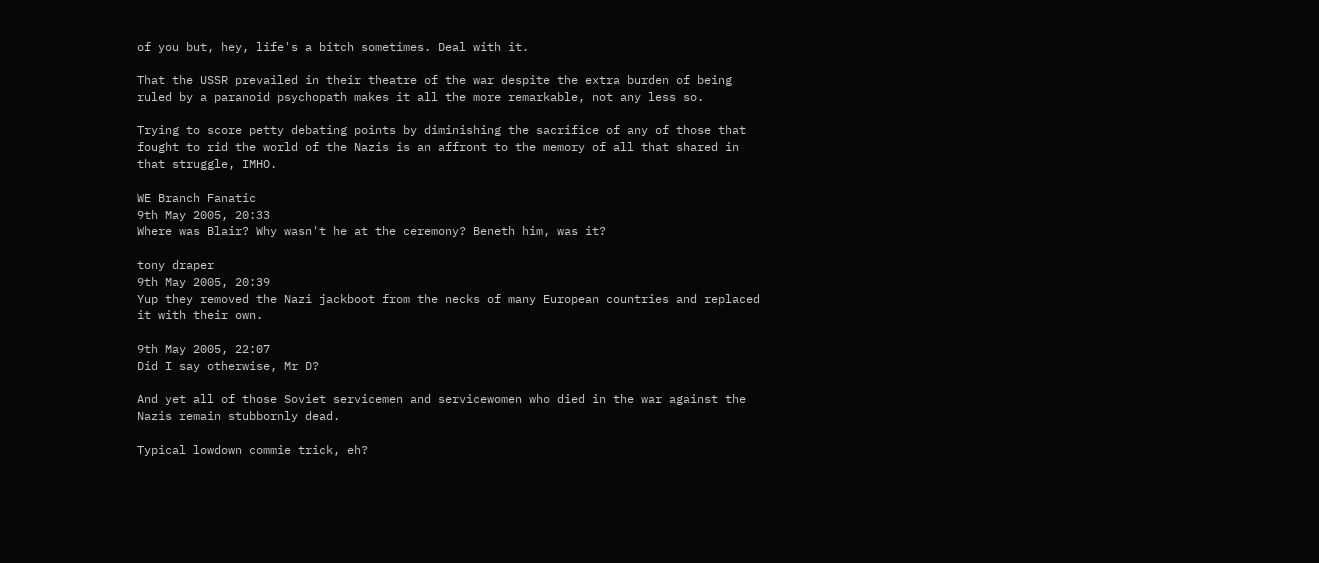of you but, hey, life's a bitch sometimes. Deal with it.

That the USSR prevailed in their theatre of the war despite the extra burden of being ruled by a paranoid psychopath makes it all the more remarkable, not any less so.

Trying to score petty debating points by diminishing the sacrifice of any of those that fought to rid the world of the Nazis is an affront to the memory of all that shared in that struggle, IMHO.

WE Branch Fanatic
9th May 2005, 20:33
Where was Blair? Why wasn't he at the ceremony? Beneth him, was it?

tony draper
9th May 2005, 20:39
Yup they removed the Nazi jackboot from the necks of many European countries and replaced it with their own.

9th May 2005, 22:07
Did I say otherwise, Mr D?

And yet all of those Soviet servicemen and servicewomen who died in the war against the Nazis remain stubbornly dead.

Typical lowdown commie trick, eh?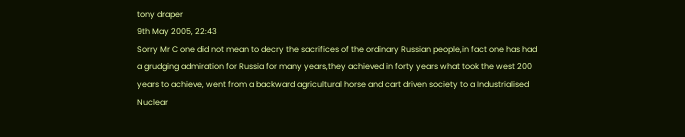tony draper
9th May 2005, 22:43
Sorry Mr C one did not mean to decry the sacrifices of the ordinary Russian people,in fact one has had a grudging admiration for Russia for many years,they achieved in forty years what took the west 200 years to achieve, went from a backward agricultural horse and cart driven society to a Industrialised Nuclear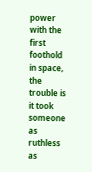power with the first foothold in space, the trouble is it took someone as ruthless as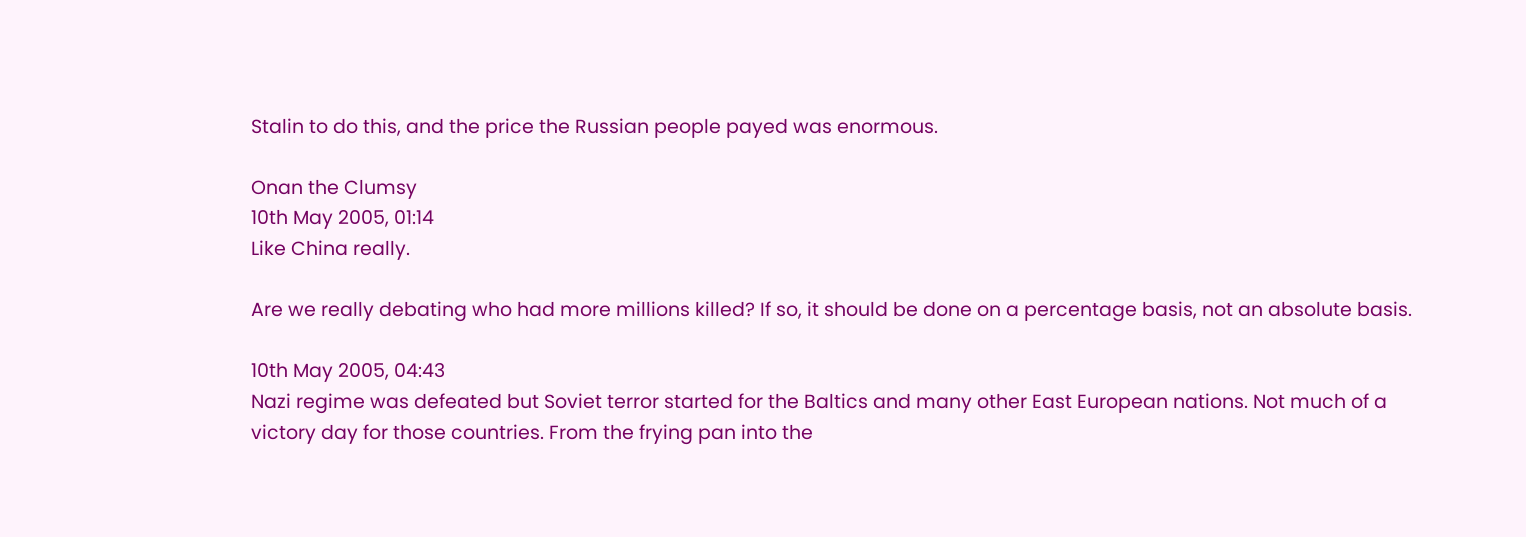Stalin to do this, and the price the Russian people payed was enormous.

Onan the Clumsy
10th May 2005, 01:14
Like China really.

Are we really debating who had more millions killed? If so, it should be done on a percentage basis, not an absolute basis.

10th May 2005, 04:43
Nazi regime was defeated but Soviet terror started for the Baltics and many other East European nations. Not much of a victory day for those countries. From the frying pan into the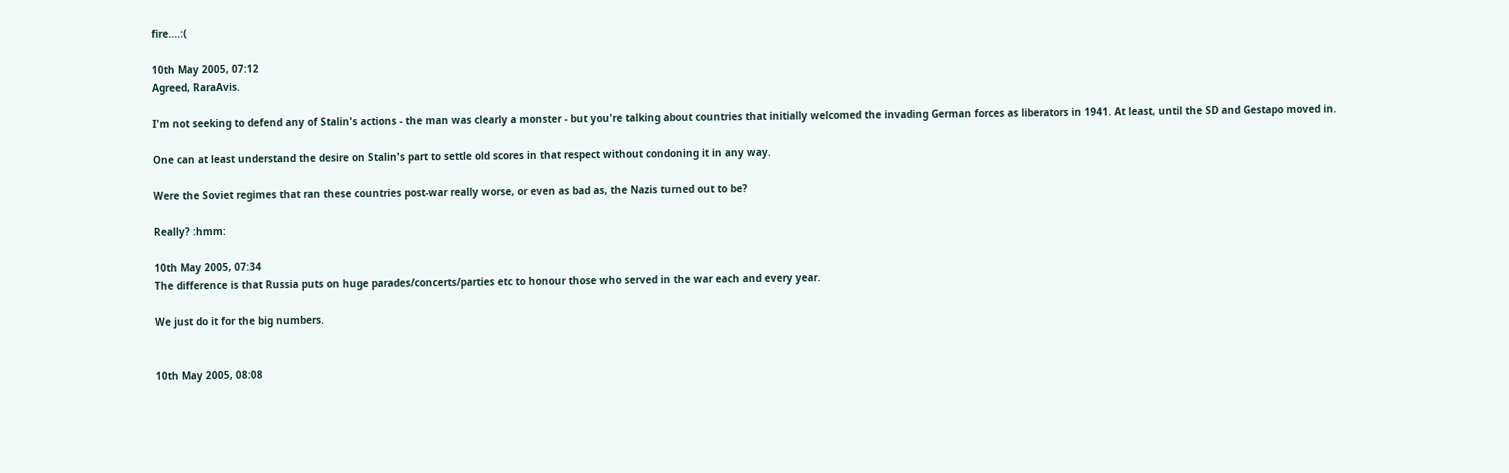fire....:(

10th May 2005, 07:12
Agreed, RaraAvis.

I'm not seeking to defend any of Stalin's actions - the man was clearly a monster - but you're talking about countries that initially welcomed the invading German forces as liberators in 1941. At least, until the SD and Gestapo moved in.

One can at least understand the desire on Stalin's part to settle old scores in that respect without condoning it in any way.

Were the Soviet regimes that ran these countries post-war really worse, or even as bad as, the Nazis turned out to be?

Really? :hmm:

10th May 2005, 07:34
The difference is that Russia puts on huge parades/concerts/parties etc to honour those who served in the war each and every year.

We just do it for the big numbers.


10th May 2005, 08:08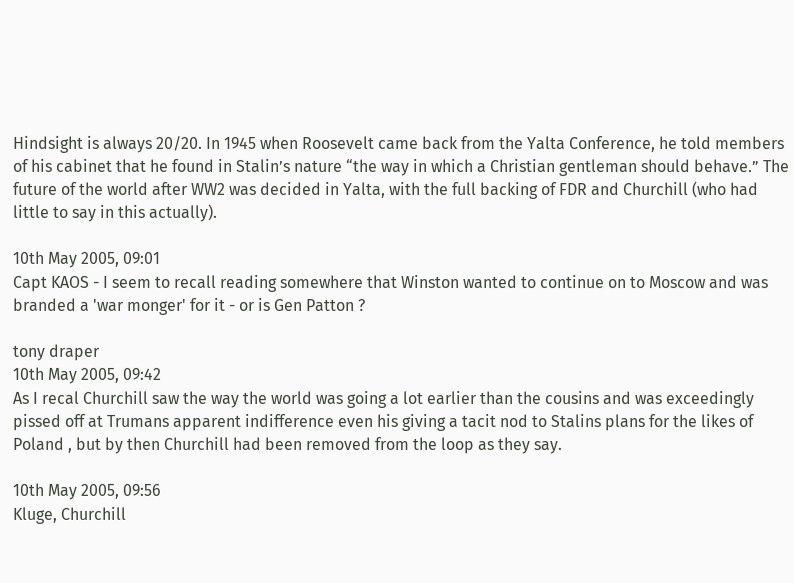Hindsight is always 20/20. In 1945 when Roosevelt came back from the Yalta Conference, he told members of his cabinet that he found in Stalin’s nature “the way in which a Christian gentleman should behave.” The future of the world after WW2 was decided in Yalta, with the full backing of FDR and Churchill (who had little to say in this actually).

10th May 2005, 09:01
Capt KAOS - I seem to recall reading somewhere that Winston wanted to continue on to Moscow and was branded a 'war monger' for it - or is Gen Patton ?

tony draper
10th May 2005, 09:42
As I recal Churchill saw the way the world was going a lot earlier than the cousins and was exceedingly pissed off at Trumans apparent indifference even his giving a tacit nod to Stalins plans for the likes of Poland , but by then Churchill had been removed from the loop as they say.

10th May 2005, 09:56
Kluge, Churchill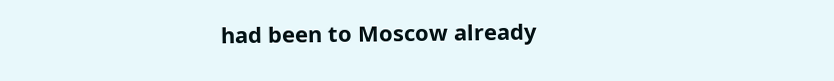had been to Moscow already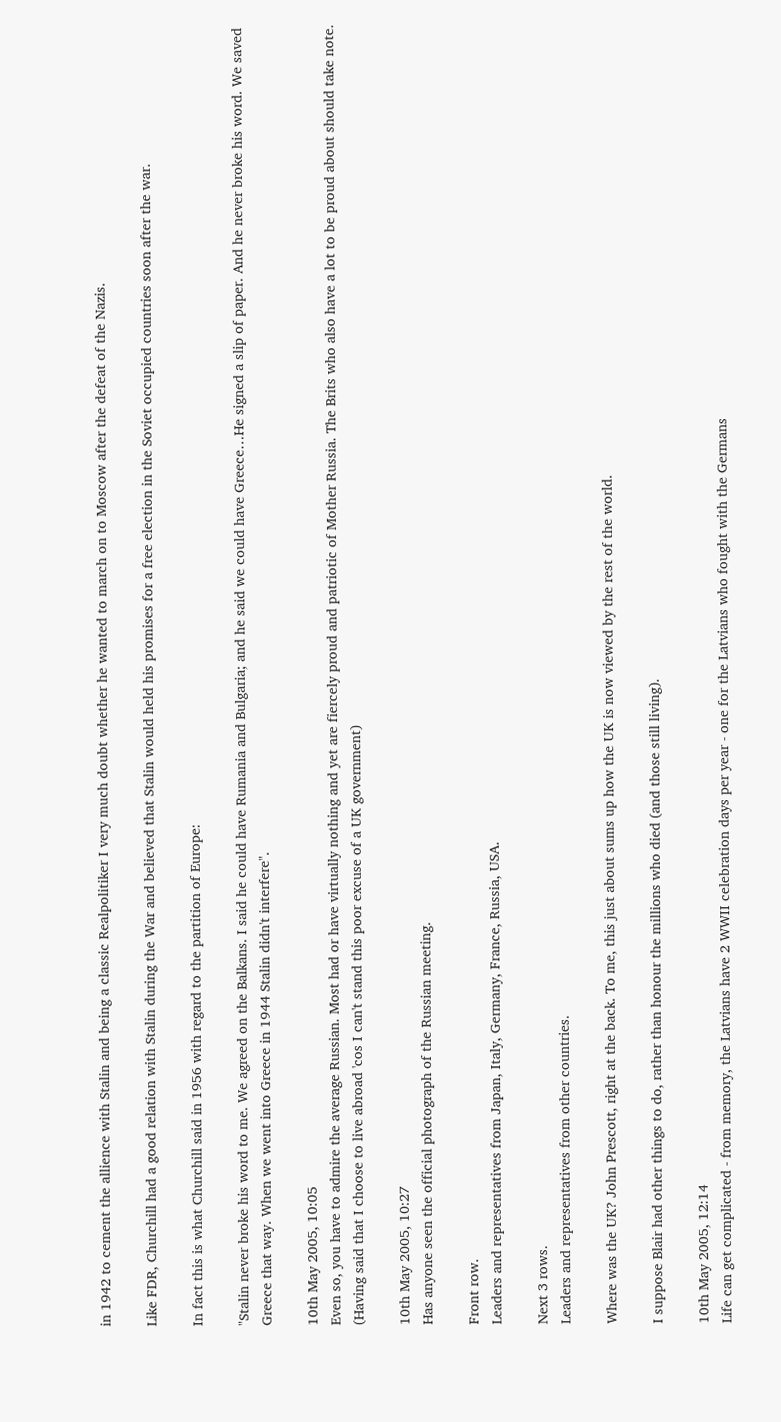in 1942 to cement the allience with Stalin and being a classic Realpolitiker I very much doubt whether he wanted to march on to Moscow after the defeat of the Nazis.

Like FDR, Churchill had a good relation with Stalin during the War and believed that Stalin would held his promises for a free election in the Soviet occupied countries soon after the war.

In fact this is what Churchill said in 1956 with regard to the partition of Europe:

"Stalin never broke his word to me. We agreed on the Balkans. I said he could have Rumania and Bulgaria; and he said we could have Greece…He signed a slip of paper. And he never broke his word. We saved Greece that way. When we went into Greece in 1944 Stalin didn't interfere".

10th May 2005, 10:05
Even so, you have to admire the average Russian. Most had or have virtually nothing and yet are fiercely proud and patriotic of Mother Russia. The Brits who also have a lot to be proud about should take note.
(Having said that I choose to live abroad 'cos I can't stand this poor excuse of a UK government)

10th May 2005, 10:27
Has anyone seen the official photograph of the Russian meeting.

Front row.
Leaders and representatives from Japan, Italy, Germany, France, Russia, USA.

Next 3 rows.
Leaders and representatives from other countries.

Where was the UK? John Prescott, right at the back. To me, this just about sums up how the UK is now viewed by the rest of the world.

I suppose Blair had other things to do, rather than honour the millions who died (and those still living).

10th May 2005, 12:14
Life can get complicated - from memory, the Latvians have 2 WWII celebration days per year - one for the Latvians who fought with the Germans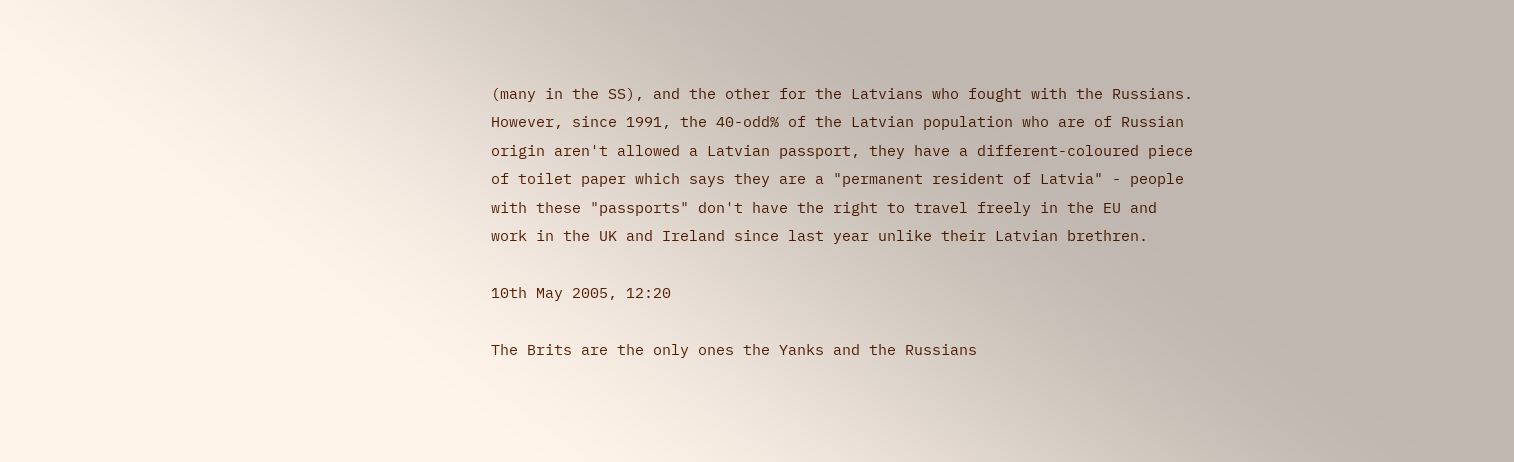(many in the SS), and the other for the Latvians who fought with the Russians. However, since 1991, the 40-odd% of the Latvian population who are of Russian origin aren't allowed a Latvian passport, they have a different-coloured piece of toilet paper which says they are a "permanent resident of Latvia" - people with these "passports" don't have the right to travel freely in the EU and work in the UK and Ireland since last year unlike their Latvian brethren.

10th May 2005, 12:20

The Brits are the only ones the Yanks and the Russians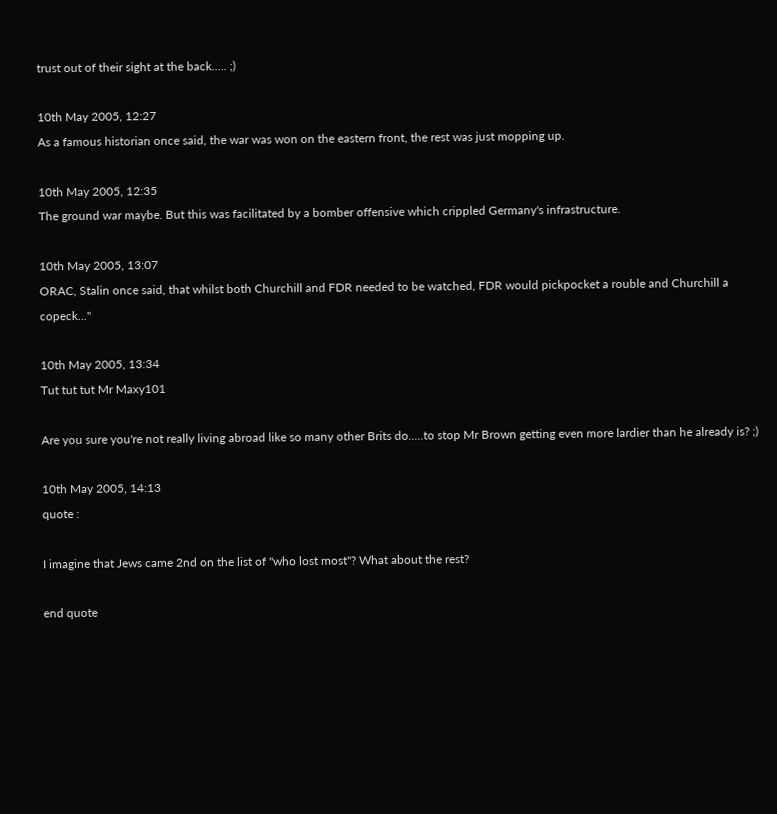trust out of their sight at the back..... ;)

10th May 2005, 12:27
As a famous historian once said, the war was won on the eastern front, the rest was just mopping up.

10th May 2005, 12:35
The ground war maybe. But this was facilitated by a bomber offensive which crippled Germany's infrastructure.

10th May 2005, 13:07
ORAC, Stalin once said, that whilst both Churchill and FDR needed to be watched, FDR would pickpocket a rouble and Churchill a copeck..."

10th May 2005, 13:34
Tut tut tut Mr Maxy101

Are you sure you're not really living abroad like so many other Brits do.....to stop Mr Brown getting even more lardier than he already is? ;)

10th May 2005, 14:13
quote :

I imagine that Jews came 2nd on the list of "who lost most"? What about the rest?

end quote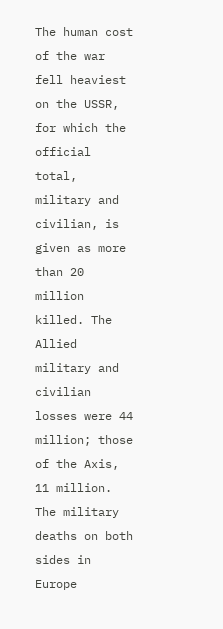The human cost of the war fell heaviest on the USSR, for which the official total, military and civilian, is given as more than 20 million killed. The Allied military and civilian losses were 44 million; those of the Axis, 11 million. The military deaths on both sides in Europe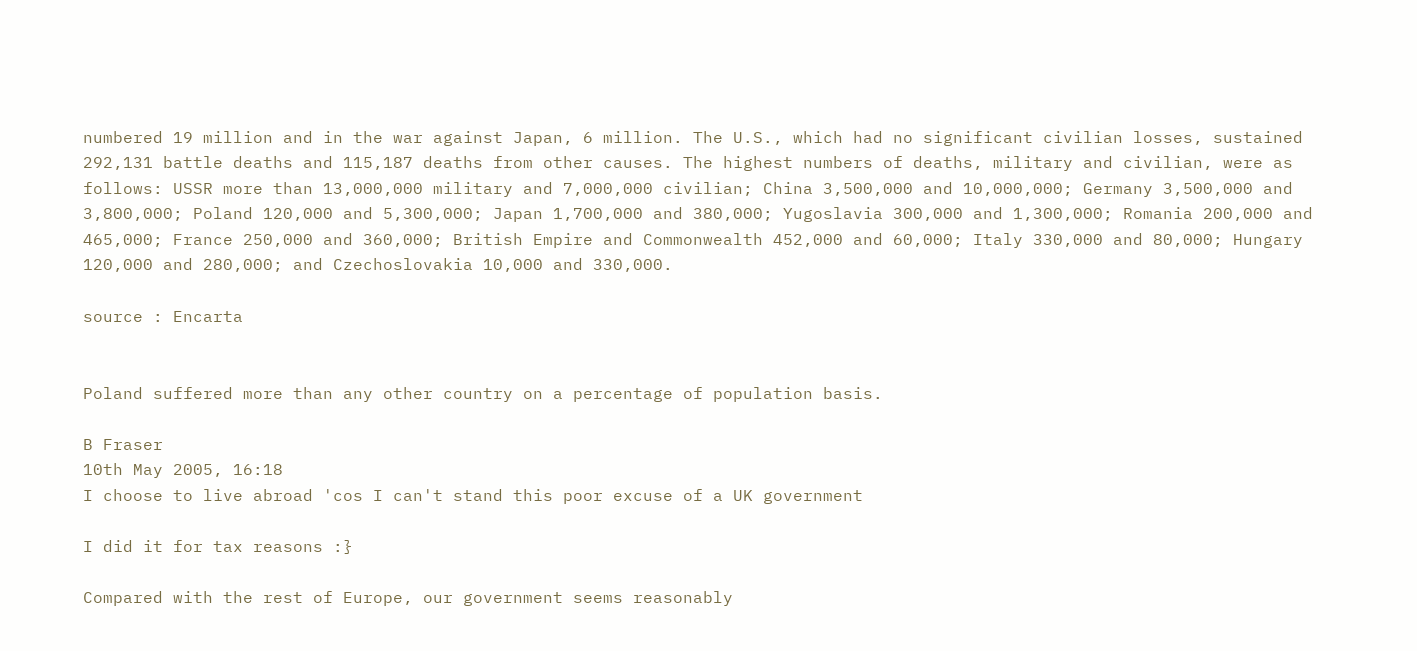numbered 19 million and in the war against Japan, 6 million. The U.S., which had no significant civilian losses, sustained 292,131 battle deaths and 115,187 deaths from other causes. The highest numbers of deaths, military and civilian, were as follows: USSR more than 13,000,000 military and 7,000,000 civilian; China 3,500,000 and 10,000,000; Germany 3,500,000 and 3,800,000; Poland 120,000 and 5,300,000; Japan 1,700,000 and 380,000; Yugoslavia 300,000 and 1,300,000; Romania 200,000 and 465,000; France 250,000 and 360,000; British Empire and Commonwealth 452,000 and 60,000; Italy 330,000 and 80,000; Hungary 120,000 and 280,000; and Czechoslovakia 10,000 and 330,000.

source : Encarta


Poland suffered more than any other country on a percentage of population basis.

B Fraser
10th May 2005, 16:18
I choose to live abroad 'cos I can't stand this poor excuse of a UK government

I did it for tax reasons :}

Compared with the rest of Europe, our government seems reasonably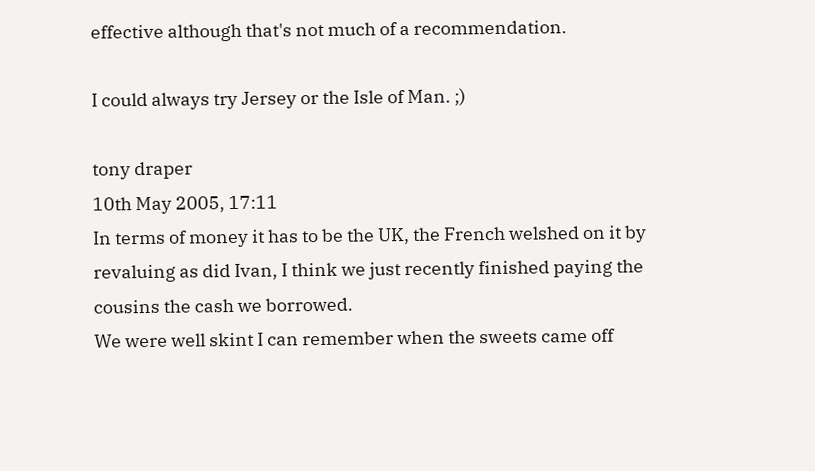effective although that's not much of a recommendation.

I could always try Jersey or the Isle of Man. ;)

tony draper
10th May 2005, 17:11
In terms of money it has to be the UK, the French welshed on it by revaluing as did Ivan, I think we just recently finished paying the cousins the cash we borrowed.
We were well skint I can remember when the sweets came off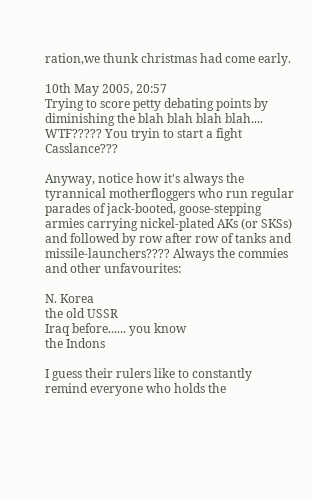ration,we thunk christmas had come early.

10th May 2005, 20:57
Trying to score petty debating points by diminishing the blah blah blah blah.... WTF????? You tryin to start a fight Casslance???

Anyway, notice how it's always the tyrannical motherfloggers who run regular parades of jack-booted, goose-stepping armies carrying nickel-plated AKs (or SKSs) and followed by row after row of tanks and missile-launchers???? Always the commies and other unfavourites:

N. Korea
the old USSR
Iraq before...... you know
the Indons

I guess their rulers like to constantly remind everyone who holds the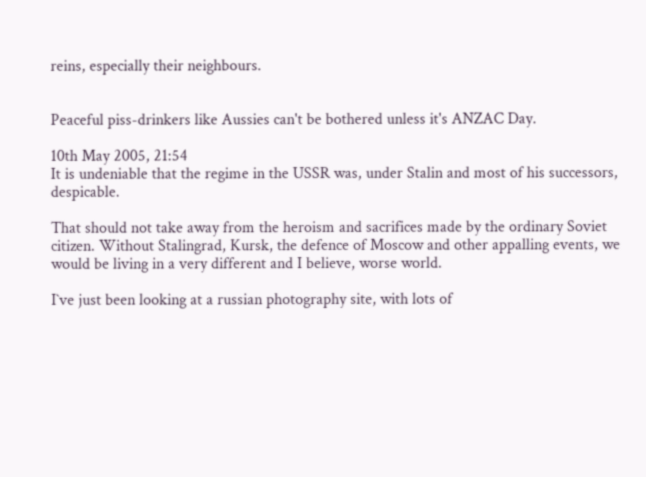reins, especially their neighbours.


Peaceful piss-drinkers like Aussies can't be bothered unless it's ANZAC Day.

10th May 2005, 21:54
It is undeniable that the regime in the USSR was, under Stalin and most of his successors, despicable.

That should not take away from the heroism and sacrifices made by the ordinary Soviet citizen. Without Stalingrad, Kursk, the defence of Moscow and other appalling events, we would be living in a very different and I believe, worse world.

I`ve just been looking at a russian photography site, with lots of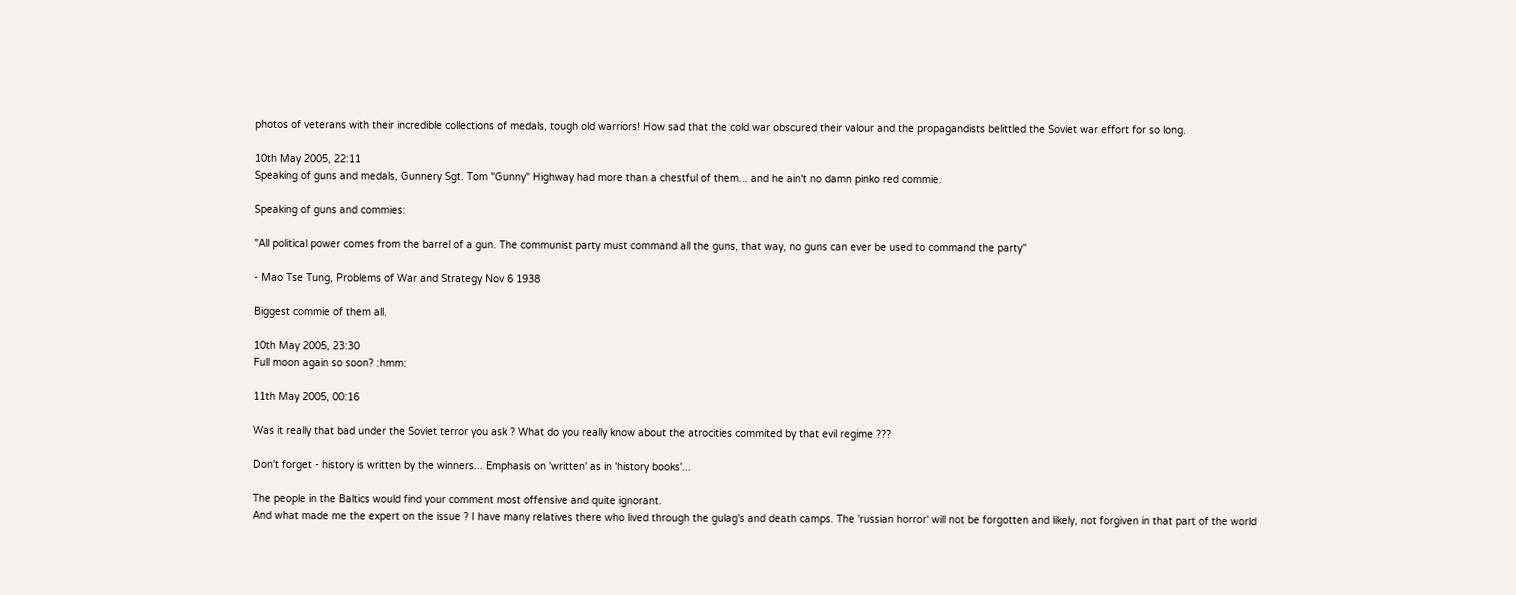photos of veterans with their incredible collections of medals, tough old warriors! How sad that the cold war obscured their valour and the propagandists belittled the Soviet war effort for so long.

10th May 2005, 22:11
Speaking of guns and medals, Gunnery Sgt. Tom "Gunny" Highway had more than a chestful of them... and he ain't no damn pinko red commie.

Speaking of guns and commies:

"All political power comes from the barrel of a gun. The communist party must command all the guns, that way, no guns can ever be used to command the party"

- Mao Tse Tung, Problems of War and Strategy Nov 6 1938

Biggest commie of them all.

10th May 2005, 23:30
Full moon again so soon? :hmm:

11th May 2005, 00:16

Was it really that bad under the Soviet terror you ask ? What do you really know about the atrocities commited by that evil regime ???

Don't forget - history is written by the winners... Emphasis on 'written' as in 'history books'...

The people in the Baltics would find your comment most offensive and quite ignorant.
And what made me the expert on the issue ? I have many relatives there who lived through the gulag's and death camps. The 'russian horror' will not be forgotten and likely, not forgiven in that part of the world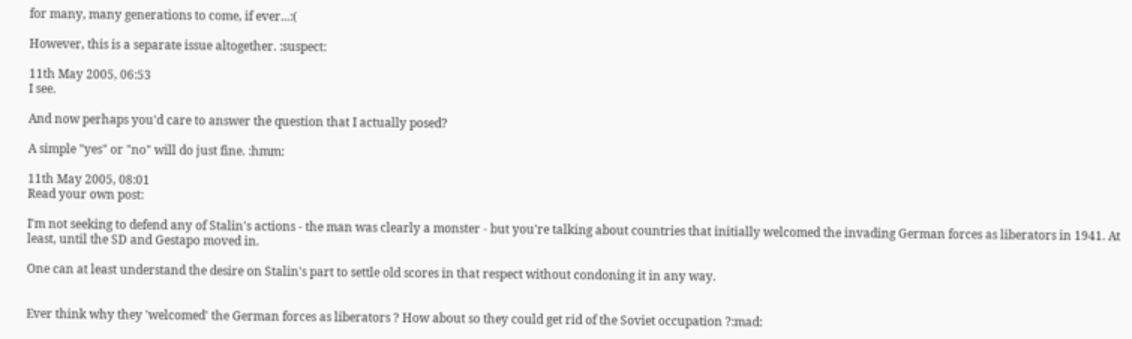for many, many generations to come, if ever...:(

However, this is a separate issue altogether. :suspect:

11th May 2005, 06:53
I see.

And now perhaps you'd care to answer the question that I actually posed?

A simple "yes" or "no" will do just fine. :hmm:

11th May 2005, 08:01
Read your own post:

I'm not seeking to defend any of Stalin's actions - the man was clearly a monster - but you're talking about countries that initially welcomed the invading German forces as liberators in 1941. At least, until the SD and Gestapo moved in.

One can at least understand the desire on Stalin's part to settle old scores in that respect without condoning it in any way.


Ever think why they 'welcomed' the German forces as liberators ? How about so they could get rid of the Soviet occupation ?:mad: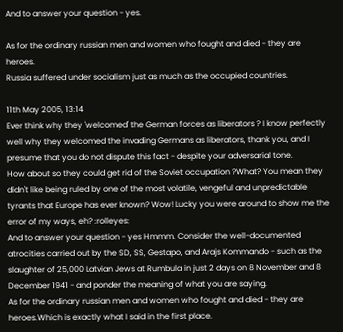And to answer your question - yes.

As for the ordinary russian men and women who fought and died - they are heroes.
Russia suffered under socialism just as much as the occupied countries.

11th May 2005, 13:14
Ever think why they 'welcomed' the German forces as liberators ? I know perfectly well why they welcomed the invading Germans as liberators, thank you, and I presume that you do not dispute this fact - despite your adversarial tone.
How about so they could get rid of the Soviet occupation ?What? You mean they didn't like being ruled by one of the most volatile, vengeful and unpredictable tyrants that Europe has ever known? Wow! Lucky you were around to show me the error of my ways, eh? :rolleyes:
And to answer your question - yes Hmmm. Consider the well-documented atrocities carried out by the SD, SS, Gestapo, and Arajs Kommando - such as the slaughter of 25,000 Latvian Jews at Rumbula in just 2 days on 8 November and 8 December 1941 - and ponder the meaning of what you are saying.
As for the ordinary russian men and women who fought and died - they are heroes.Which is exactly what I said in the first place.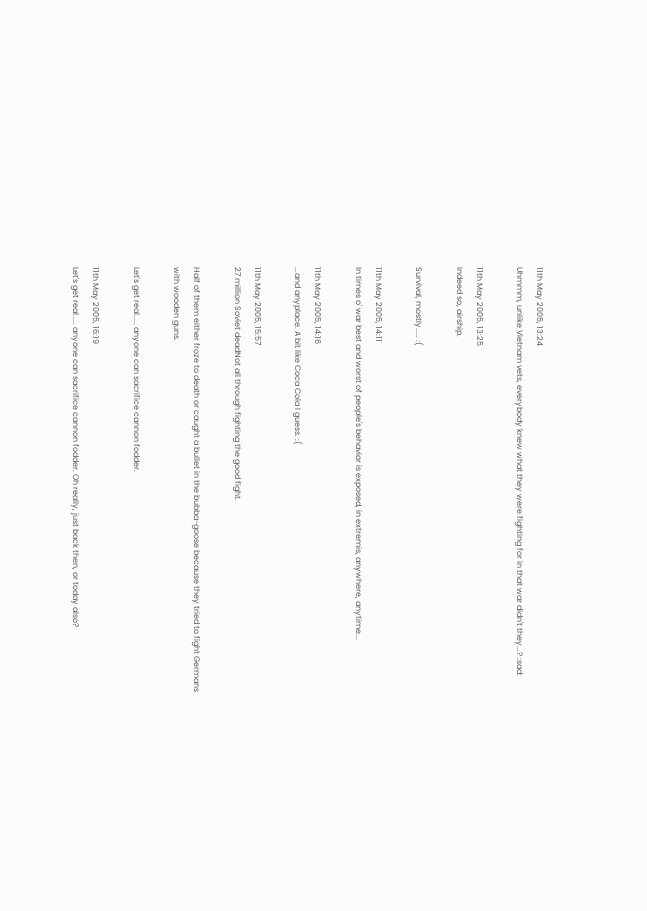11th May 2005, 13:24
Uhmmm, unlike Vietnam vets, everybody knew what they were fighting for in that war didn't they...? :sad:

11th May 2005, 13:25
Indeed so, airship.

Survival, mostly..... :(

11th May 2005, 14:11
In times o' war best and worst of people's behavior is exposed, in extremis, anywhere, anytime...

11th May 2005, 14:16
...and anyplace. A bit like Coca Cola I guess. :(

11th May 2005, 15:57
27 million Soviet deadNot all through fighting the good fight.

Half of them either froze to death or caught a bullet in the bubba-goose because they tried to fight Germans with wooden guns.

Let's get real..... anyone can sacrifice cannon fodder.

11th May 2005, 16:19
Let's get real..... anyone can sacrifice cannon fodder. Oh really, just back then, or today also?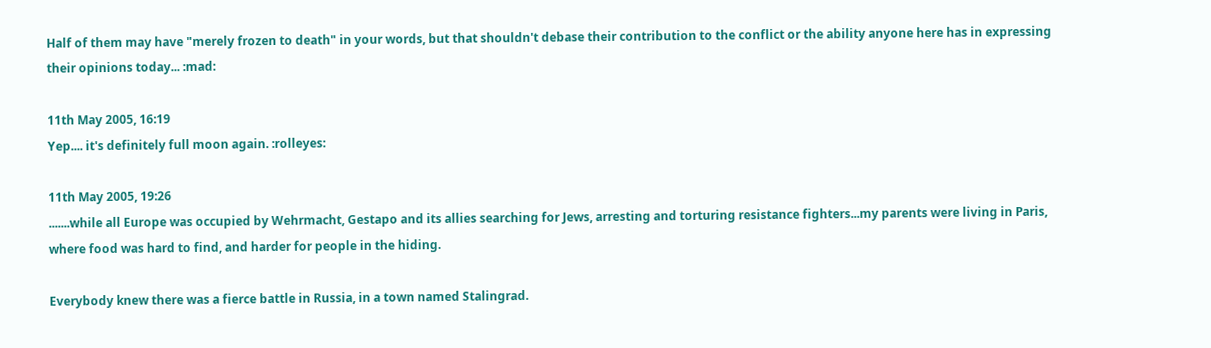Half of them may have "merely frozen to death" in your words, but that shouldn't debase their contribution to the conflict or the ability anyone here has in expressing their opinions today... :mad:

11th May 2005, 16:19
Yep.... it's definitely full moon again. :rolleyes:

11th May 2005, 19:26
.......while all Europe was occupied by Wehrmacht, Gestapo and its allies searching for Jews, arresting and torturing resistance fighters...my parents were living in Paris, where food was hard to find, and harder for people in the hiding.

Everybody knew there was a fierce battle in Russia, in a town named Stalingrad.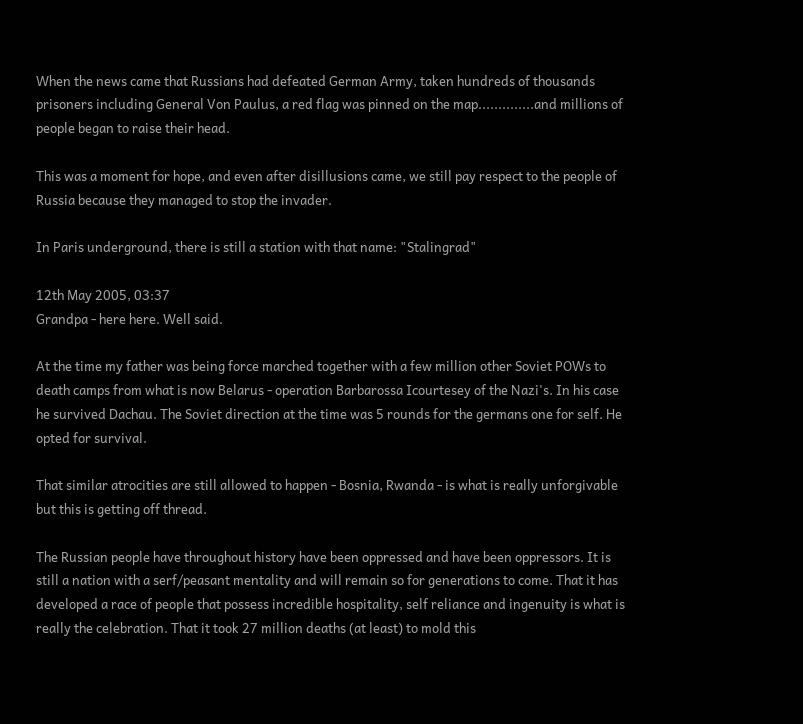When the news came that Russians had defeated German Army, taken hundreds of thousands prisoners including General Von Paulus, a red flag was pinned on the map..............and millions of people began to raise their head.

This was a moment for hope, and even after disillusions came, we still pay respect to the people of Russia because they managed to stop the invader.

In Paris underground, there is still a station with that name: "Stalingrad"

12th May 2005, 03:37
Grandpa - here here. Well said.

At the time my father was being force marched together with a few million other Soviet POWs to death camps from what is now Belarus - operation Barbarossa Icourtesey of the Nazi's. In his case he survived Dachau. The Soviet direction at the time was 5 rounds for the germans one for self. He opted for survival.

That similar atrocities are still allowed to happen - Bosnia, Rwanda - is what is really unforgivable but this is getting off thread.

The Russian people have throughout history have been oppressed and have been oppressors. It is still a nation with a serf/peasant mentality and will remain so for generations to come. That it has developed a race of people that possess incredible hospitality, self reliance and ingenuity is what is really the celebration. That it took 27 million deaths (at least) to mold this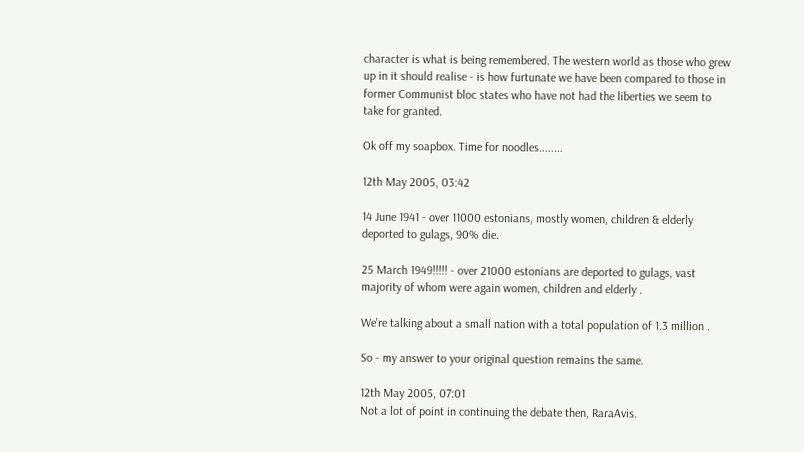character is what is being remembered. The western world as those who grew up in it should realise - is how furtunate we have been compared to those in former Communist bloc states who have not had the liberties we seem to take for granted.

Ok off my soapbox. Time for noodles........

12th May 2005, 03:42

14 June 1941 - over 11000 estonians, mostly women, children & elderly deported to gulags, 90% die.

25 March 1949!!!!! - over 21000 estonians are deported to gulags, vast majority of whom were again women, children and elderly .

We're talking about a small nation with a total population of 1.3 million .

So - my answer to your original question remains the same.

12th May 2005, 07:01
Not a lot of point in continuing the debate then, RaraAvis.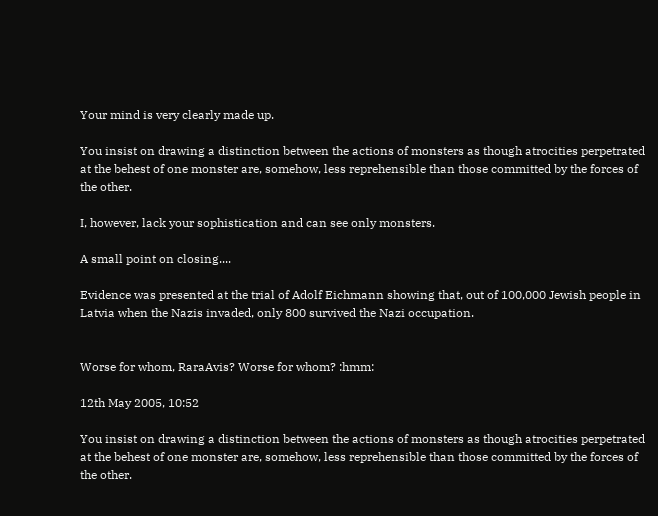Your mind is very clearly made up.

You insist on drawing a distinction between the actions of monsters as though atrocities perpetrated at the behest of one monster are, somehow, less reprehensible than those committed by the forces of the other.

I, however, lack your sophistication and can see only monsters.

A small point on closing....

Evidence was presented at the trial of Adolf Eichmann showing that, out of 100,000 Jewish people in Latvia when the Nazis invaded, only 800 survived the Nazi occupation.


Worse for whom, RaraAvis? Worse for whom? :hmm:

12th May 2005, 10:52

You insist on drawing a distinction between the actions of monsters as though atrocities perpetrated at the behest of one monster are, somehow, less reprehensible than those committed by the forces of the other.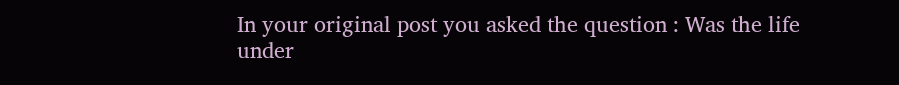In your original post you asked the question : Was the life under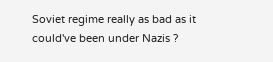Soviet regime really as bad as it could've been under Nazis ?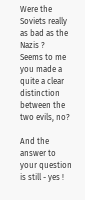Were the Soviets really as bad as the Nazis ?
Seems to me you made a quite a clear distinction between the two evils, no?

And the answer to your question is still - yes !